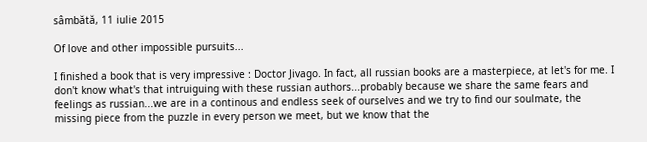sâmbătă, 11 iulie 2015

Of love and other impossible pursuits...

I finished a book that is very impressive : Doctor Jivago. In fact, all russian books are a masterpiece, at let's for me. I don't know what's that intruiguing with these russian authors...probably because we share the same fears and feelings as russian...we are in a continous and endless seek of ourselves and we try to find our soulmate, the missing piece from the puzzle in every person we meet, but we know that the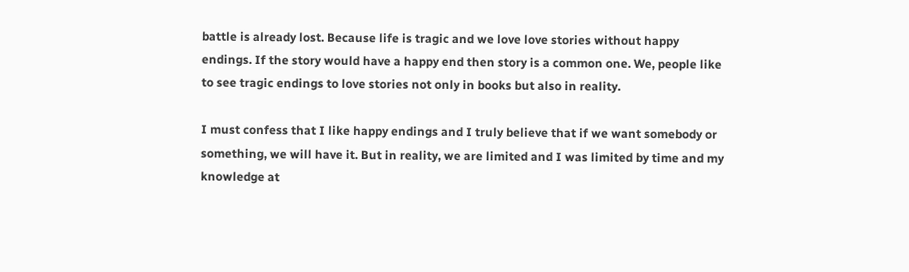battle is already lost. Because life is tragic and we love love stories without happy endings. If the story would have a happy end then story is a common one. We, people like to see tragic endings to love stories not only in books but also in reality.

I must confess that I like happy endings and I truly believe that if we want somebody or something, we will have it. But in reality, we are limited and I was limited by time and my knowledge at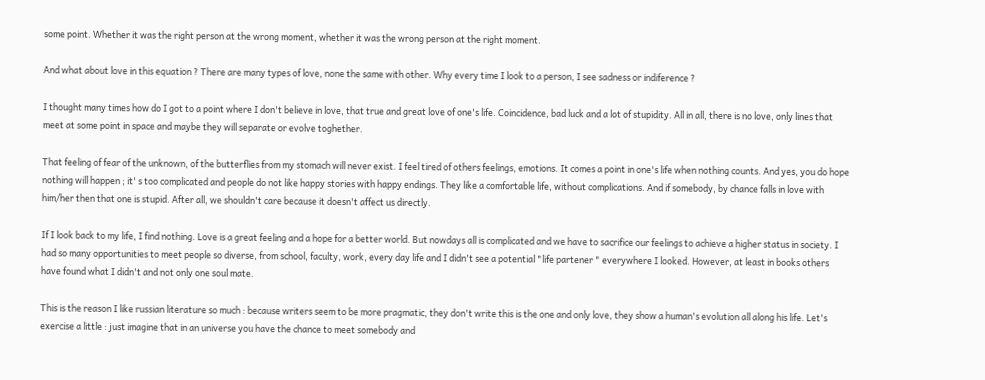some point. Whether it was the right person at the wrong moment, whether it was the wrong person at the right moment.

And what about love in this equation ? There are many types of love, none the same with other. Why every time I look to a person, I see sadness or indiference ?

I thought many times how do I got to a point where I don't believe in love, that true and great love of one's life. Coincidence, bad luck and a lot of stupidity. All in all, there is no love, only lines that meet at some point in space and maybe they will separate or evolve toghether.

That feeling of fear of the unknown, of the butterflies from my stomach will never exist. I feel tired of others feelings, emotions. It comes a point in one's life when nothing counts. And yes, you do hope nothing will happen ; it' s too complicated and people do not like happy stories with happy endings. They like a comfortable life, without complications. And if somebody, by chance falls in love with him/her then that one is stupid. After all, we shouldn't care because it doesn't affect us directly.

If I look back to my life, I find nothing. Love is a great feeling and a hope for a better world. But nowdays all is complicated and we have to sacrifice our feelings to achieve a higher status in society. I had so many opportunities to meet people so diverse, from school, faculty, work, every day life and I didn't see a potential "life partener " everywhere I looked. However, at least in books others have found what I didn't and not only one soul mate.

This is the reason I like russian literature so much : because writers seem to be more pragmatic, they don't write this is the one and only love, they show a human's evolution all along his life. Let's exercise a little : just imagine that in an universe you have the chance to meet somebody and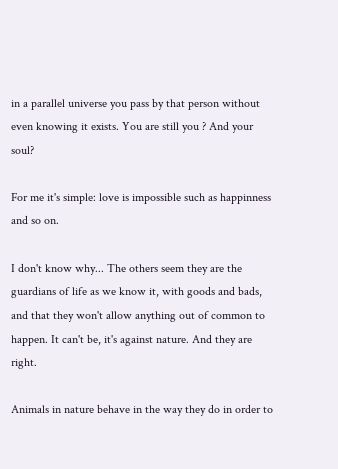in a parallel universe you pass by that person without even knowing it exists. You are still you ? And your soul?

For me it's simple: love is impossible such as happinness and so on.

I don't know why... The others seem they are the guardians of life as we know it, with goods and bads, and that they won't allow anything out of common to happen. It can't be, it's against nature. And they are right.

Animals in nature behave in the way they do in order to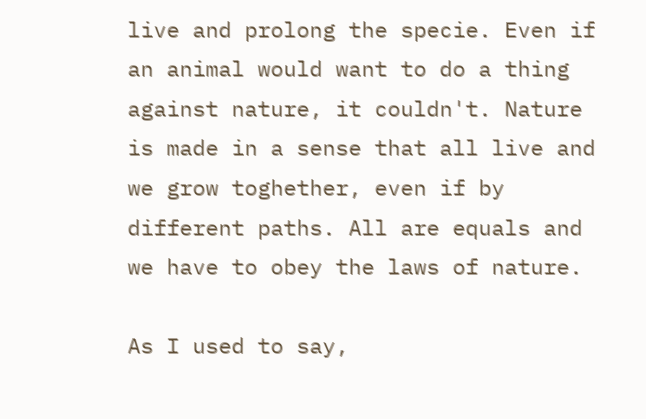live and prolong the specie. Even if an animal would want to do a thing against nature, it couldn't. Nature is made in a sense that all live and we grow toghether, even if by different paths. All are equals and we have to obey the laws of nature.

As I used to say,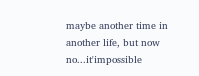maybe another time in another life, but now no...it'impossible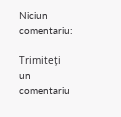Niciun comentariu:

Trimiteți un comentariu